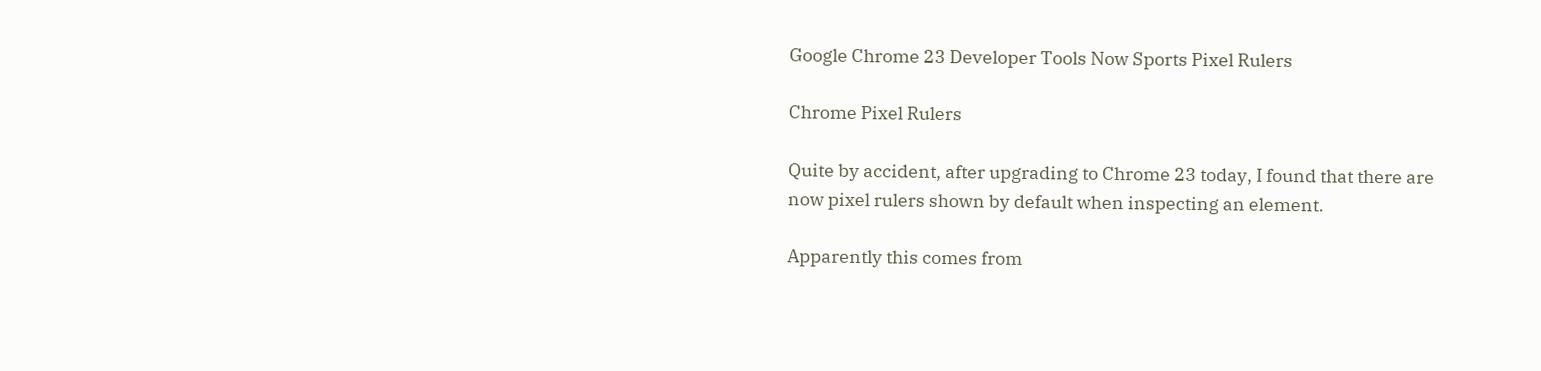Google Chrome 23 Developer Tools Now Sports Pixel Rulers

Chrome Pixel Rulers

Quite by accident, after upgrading to Chrome 23 today, I found that there are now pixel rulers shown by default when inspecting an element.

Apparently this comes from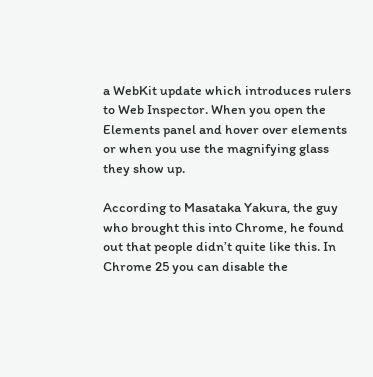a WebKit update which introduces rulers to Web Inspector. When you open the Elements panel and hover over elements or when you use the magnifying glass they show up.

According to Masataka Yakura, the guy who brought this into Chrome, he found out that people didn’t quite like this. In Chrome 25 you can disable the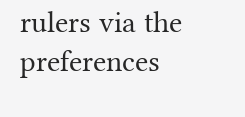rulers via the preferences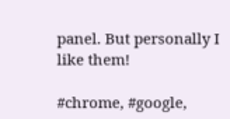panel. But personally I like them!

#chrome, #google,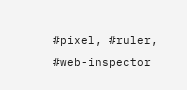#pixel, #ruler, #web-inspector